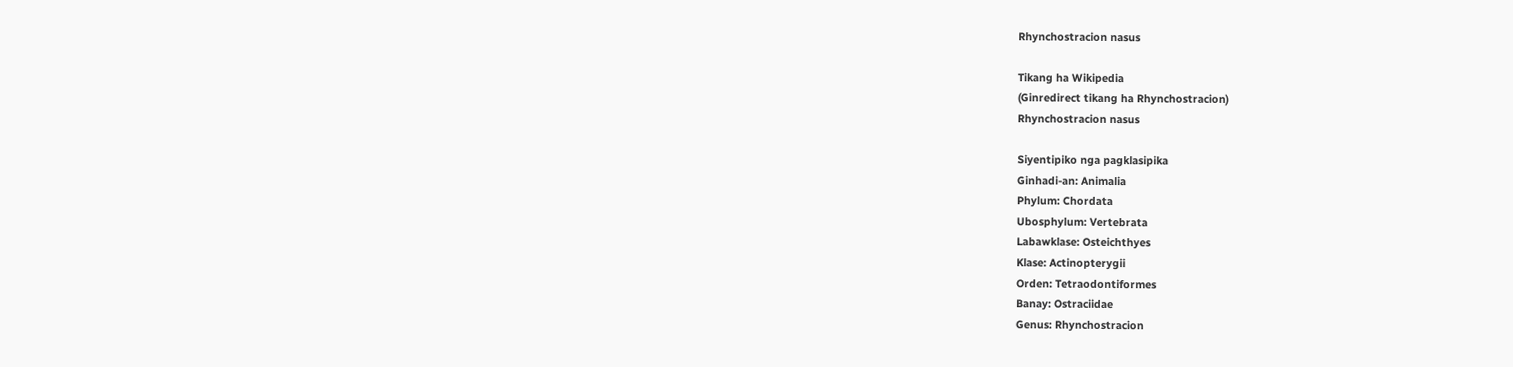Rhynchostracion nasus

Tikang ha Wikipedia
(Ginredirect tikang ha Rhynchostracion)
Rhynchostracion nasus

Siyentipiko nga pagklasipika
Ginhadi-an: Animalia
Phylum: Chordata
Ubosphylum: Vertebrata
Labawklase: Osteichthyes
Klase: Actinopterygii
Orden: Tetraodontiformes
Banay: Ostraciidae
Genus: Rhynchostracion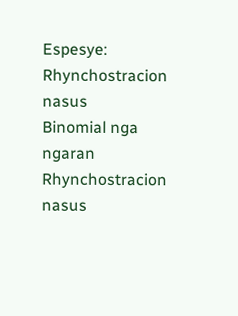Espesye: Rhynchostracion nasus
Binomial nga ngaran
Rhynchostracion nasus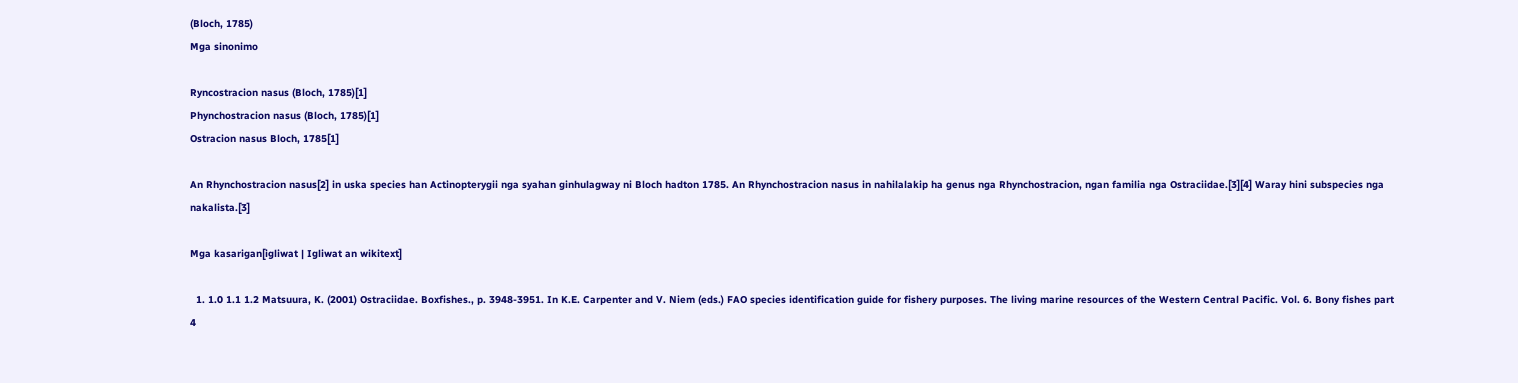(Bloch, 1785)
Mga sinonimo

Ryncostracion nasus (Bloch, 1785)[1]
Phynchostracion nasus (Bloch, 1785)[1]
Ostracion nasus Bloch, 1785[1]

An Rhynchostracion nasus[2] in uska species han Actinopterygii nga syahan ginhulagway ni Bloch hadton 1785. An Rhynchostracion nasus in nahilalakip ha genus nga Rhynchostracion, ngan familia nga Ostraciidae.[3][4] Waray hini subspecies nga nakalista.[3]

Mga kasarigan[igliwat | Igliwat an wikitext]

  1. 1.0 1.1 1.2 Matsuura, K. (2001) Ostraciidae. Boxfishes., p. 3948-3951. In K.E. Carpenter and V. Niem (eds.) FAO species identification guide for fishery purposes. The living marine resources of the Western Central Pacific. Vol. 6. Bony fishes part 4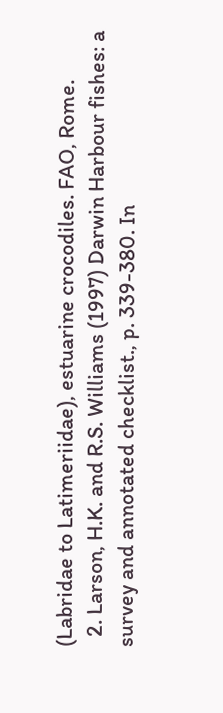(Labridae to Latimeriidae), estuarine crocodiles. FAO, Rome.
  2. Larson, H.K. and R.S. Williams (1997) Darwin Harbour fishes: a survey and annotated checklist., p. 339-380. In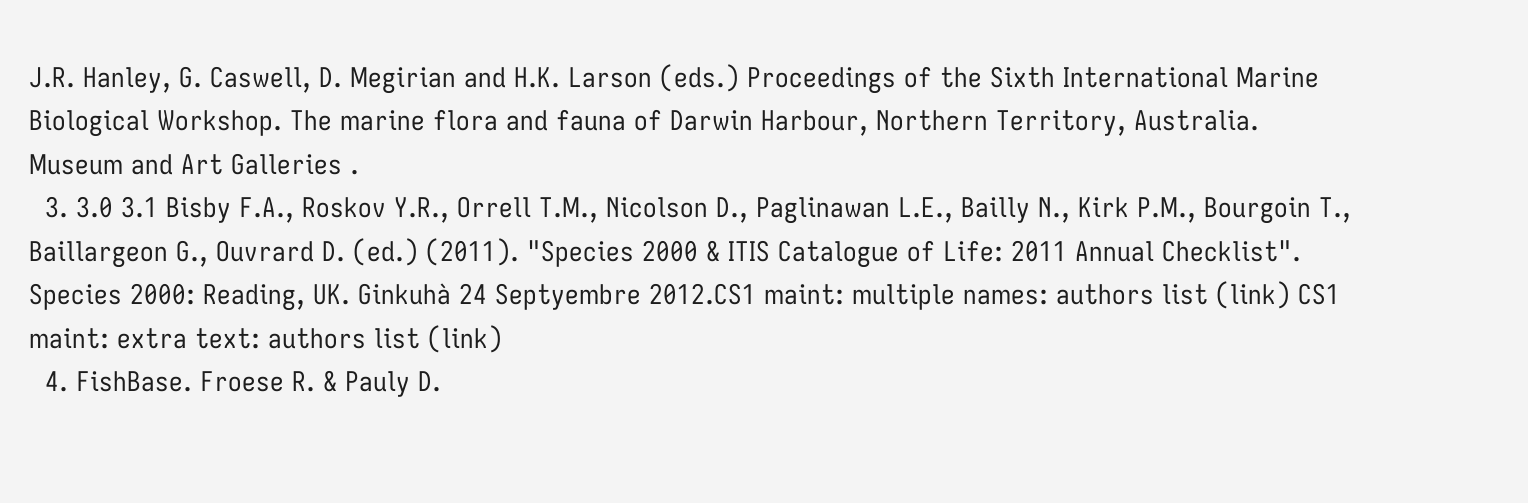J.R. Hanley, G. Caswell, D. Megirian and H.K. Larson (eds.) Proceedings of the Sixth International Marine Biological Workshop. The marine flora and fauna of Darwin Harbour, Northern Territory, Australia. Museum and Art Galleries .
  3. 3.0 3.1 Bisby F.A., Roskov Y.R., Orrell T.M., Nicolson D., Paglinawan L.E., Bailly N., Kirk P.M., Bourgoin T., Baillargeon G., Ouvrard D. (ed.) (2011). "Species 2000 & ITIS Catalogue of Life: 2011 Annual Checklist". Species 2000: Reading, UK. Ginkuhà 24 Septyembre 2012.CS1 maint: multiple names: authors list (link) CS1 maint: extra text: authors list (link)
  4. FishBase. Froese R. & Pauly D.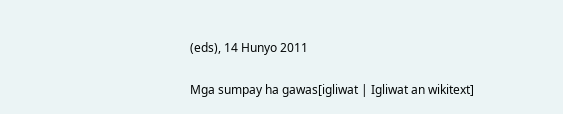(eds), 14 Hunyo 2011

Mga sumpay ha gawas[igliwat | Igliwat an wikitext]